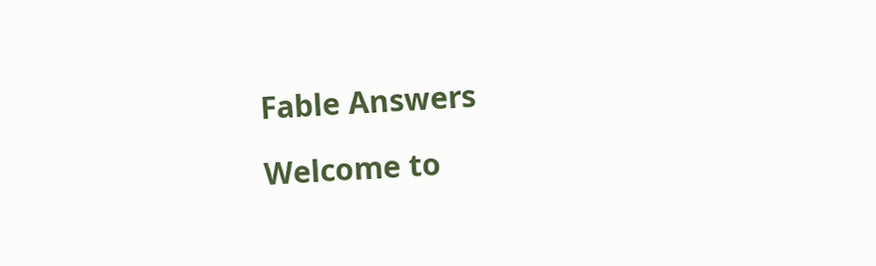Fable Answers

Welcome to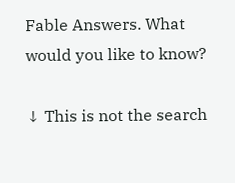Fable Answers. What would you like to know?

↓ This is not the search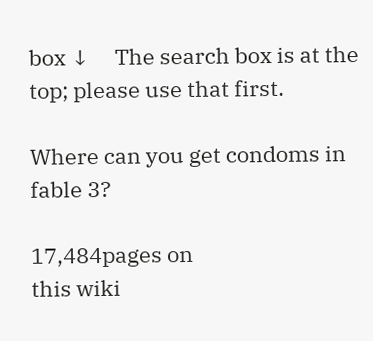box ↓     The search box is at the top; please use that first.

Where can you get condoms in fable 3?

17,484pages on
this wiki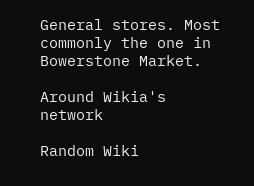General stores. Most commonly the one in Bowerstone Market.

Around Wikia's network

Random Wiki